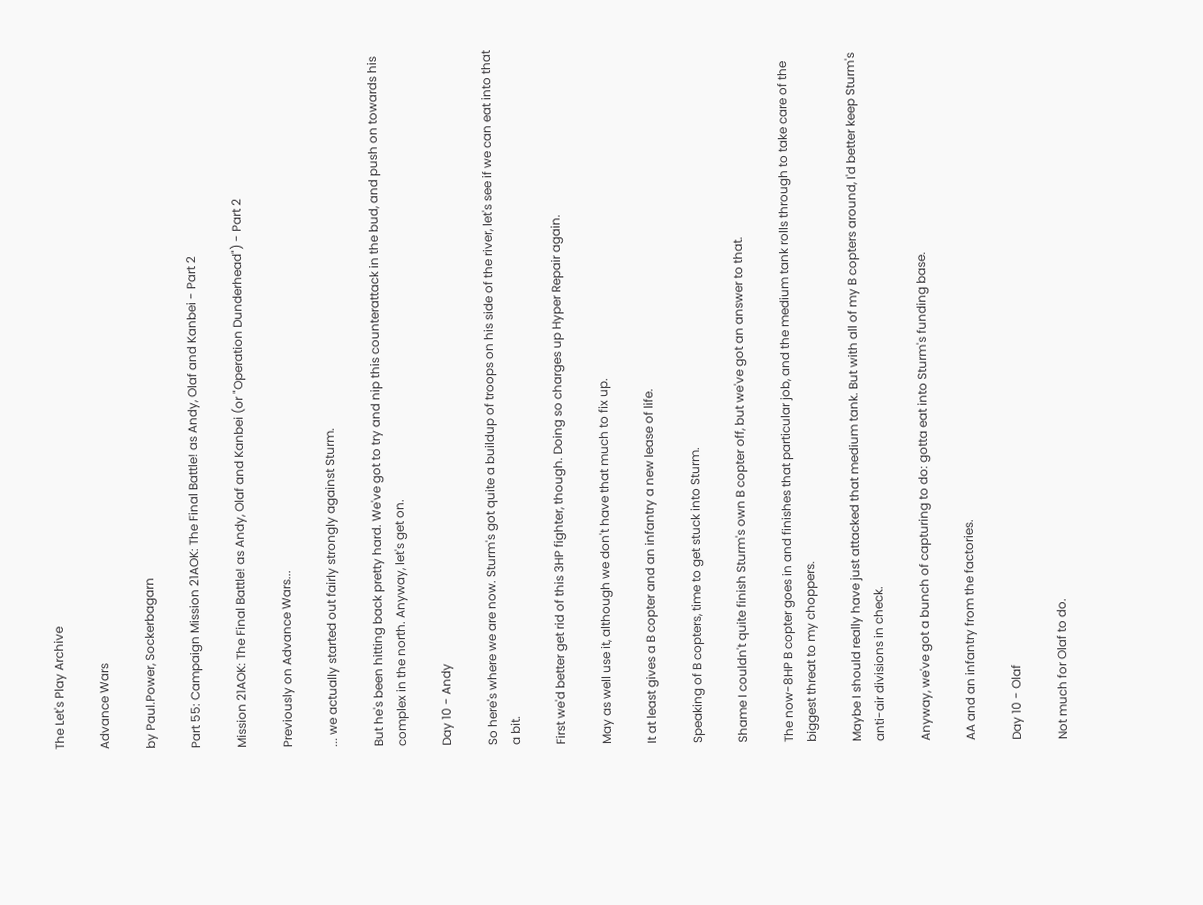The Let's Play Archive

Advance Wars

by Paul.Power, Sockerbagarn

Part 55: Campaign Mission 21AOK: The Final Battle! as Andy, Olaf and Kanbei - Part 2

Mission 21AOK: The Final Battle! as Andy, Olaf and Kanbei (or "Operation Dunderhead") - Part 2

Previously on Advance Wars...

... we actually started out fairly strongly against Sturm.

But he's been hitting back pretty hard. We've got to try and nip this counterattack in the bud, and push on towards his complex in the north. Anyway, let's get on.

Day 10 - Andy

So here's where we are now. Sturm's got quite a buildup of troops on his side of the river, let's see if we can eat into that a bit.

First we'd better get rid of this 3HP fighter, though. Doing so charges up Hyper Repair again.

May as well use it, although we don't have that much to fix up.

It at least gives a B copter and an infantry a new lease of life.

Speaking of B copters, time to get stuck into Sturm.

Shame I couldn't quite finish Sturm's own B copter off, but we've got an answer to that.

The now-8HP B copter goes in and finishes that particular job, and the medium tank rolls through to take care of the biggest threat to my choppers.

Maybe I should really have just attacked that medium tank. But with all of my B copters around, I'd better keep Sturm's anti-air divisions in check.

Anyway, we've got a bunch of capturing to do: gotta eat into Sturm's funding base.

AA and an infantry from the factories.

Day 10 - Olaf

Not much for Olaf to do.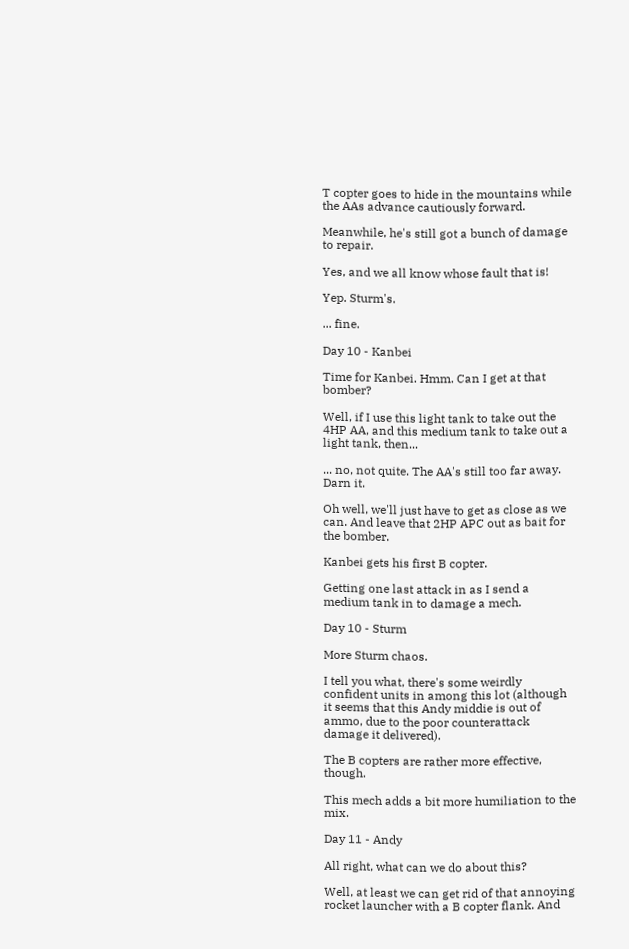T copter goes to hide in the mountains while the AAs advance cautiously forward.

Meanwhile, he's still got a bunch of damage to repair.

Yes, and we all know whose fault that is!

Yep. Sturm's.

... fine.

Day 10 - Kanbei

Time for Kanbei. Hmm. Can I get at that bomber?

Well, if I use this light tank to take out the 4HP AA, and this medium tank to take out a light tank, then...

... no, not quite. The AA's still too far away. Darn it.

Oh well, we'll just have to get as close as we can. And leave that 2HP APC out as bait for the bomber.

Kanbei gets his first B copter.

Getting one last attack in as I send a medium tank in to damage a mech.

Day 10 - Sturm

More Sturm chaos.

I tell you what, there's some weirdly confident units in among this lot (although it seems that this Andy middie is out of ammo, due to the poor counterattack damage it delivered).

The B copters are rather more effective, though.

This mech adds a bit more humiliation to the mix.

Day 11 - Andy

All right, what can we do about this?

Well, at least we can get rid of that annoying rocket launcher with a B copter flank. And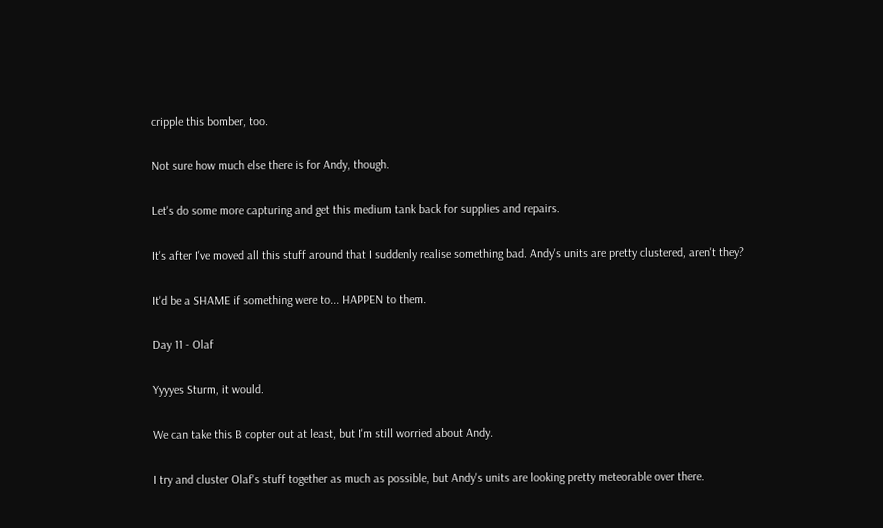cripple this bomber, too.

Not sure how much else there is for Andy, though.

Let's do some more capturing and get this medium tank back for supplies and repairs.

It's after I've moved all this stuff around that I suddenly realise something bad. Andy's units are pretty clustered, aren't they?

It'd be a SHAME if something were to... HAPPEN to them.

Day 11 - Olaf

Yyyyes Sturm, it would.

We can take this B copter out at least, but I'm still worried about Andy.

I try and cluster Olaf's stuff together as much as possible, but Andy's units are looking pretty meteorable over there.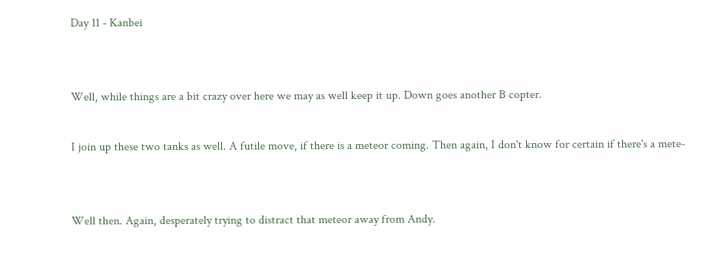Day 11 - Kanbei


Well, while things are a bit crazy over here we may as well keep it up. Down goes another B copter.

I join up these two tanks as well. A futile move, if there is a meteor coming. Then again, I don't know for certain if there's a mete-


Well then. Again, desperately trying to distract that meteor away from Andy.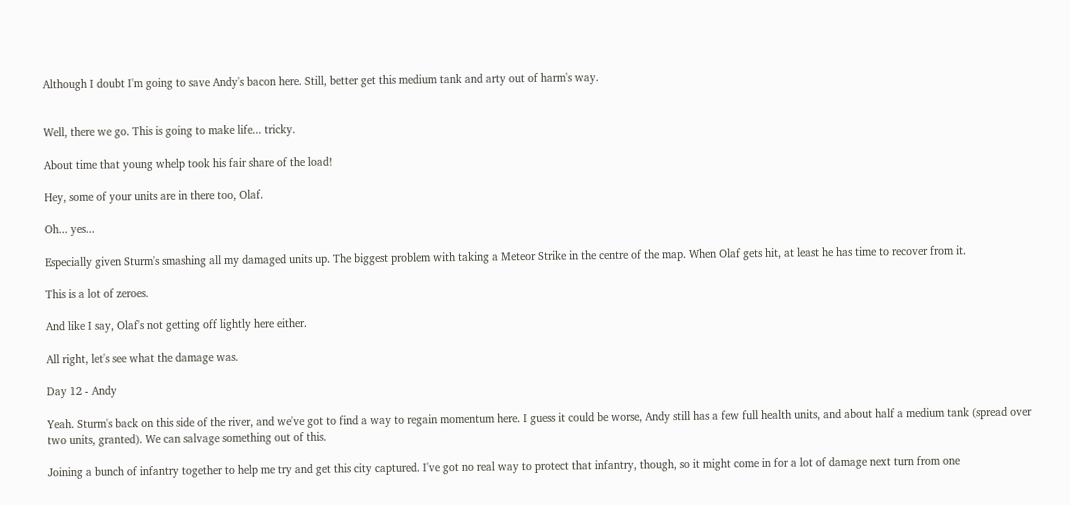Although I doubt I'm going to save Andy's bacon here. Still, better get this medium tank and arty out of harm's way.


Well, there we go. This is going to make life... tricky.

About time that young whelp took his fair share of the load!

Hey, some of your units are in there too, Olaf.

Oh... yes...

Especially given Sturm's smashing all my damaged units up. The biggest problem with taking a Meteor Strike in the centre of the map. When Olaf gets hit, at least he has time to recover from it.

This is a lot of zeroes.

And like I say, Olaf's not getting off lightly here either.

All right, let's see what the damage was.

Day 12 - Andy

Yeah. Sturm's back on this side of the river, and we've got to find a way to regain momentum here. I guess it could be worse, Andy still has a few full health units, and about half a medium tank (spread over two units, granted). We can salvage something out of this.

Joining a bunch of infantry together to help me try and get this city captured. I've got no real way to protect that infantry, though, so it might come in for a lot of damage next turn from one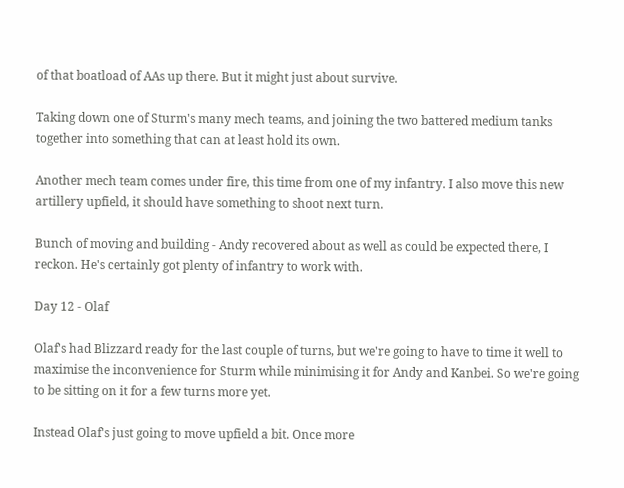of that boatload of AAs up there. But it might just about survive.

Taking down one of Sturm's many mech teams, and joining the two battered medium tanks together into something that can at least hold its own.

Another mech team comes under fire, this time from one of my infantry. I also move this new artillery upfield, it should have something to shoot next turn.

Bunch of moving and building - Andy recovered about as well as could be expected there, I reckon. He's certainly got plenty of infantry to work with.

Day 12 - Olaf

Olaf's had Blizzard ready for the last couple of turns, but we're going to have to time it well to maximise the inconvenience for Sturm while minimising it for Andy and Kanbei. So we're going to be sitting on it for a few turns more yet.

Instead Olaf's just going to move upfield a bit. Once more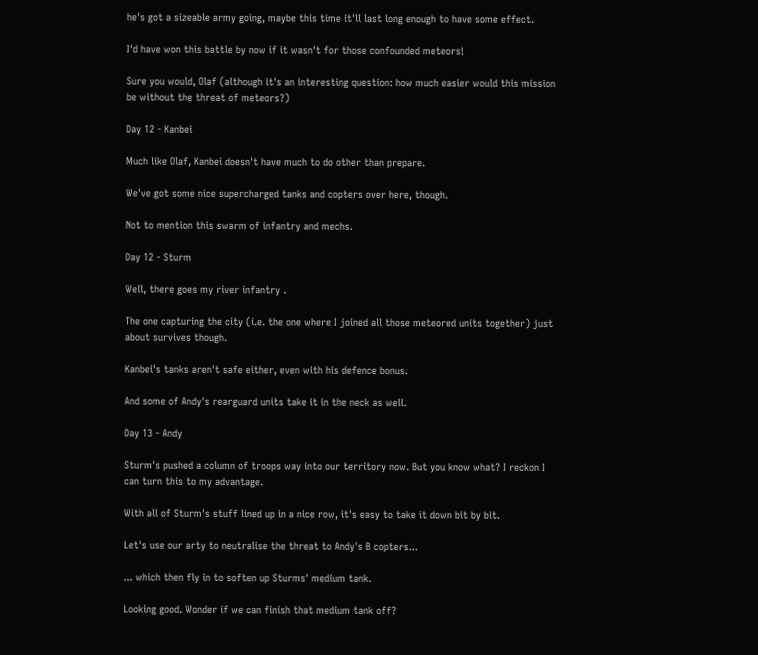he's got a sizeable army going, maybe this time it'll last long enough to have some effect.

I'd have won this battle by now if it wasn't for those confounded meteors!

Sure you would, Olaf (although it's an interesting question: how much easier would this mission be without the threat of meteors?)

Day 12 - Kanbei

Much like Olaf, Kanbei doesn't have much to do other than prepare.

We've got some nice supercharged tanks and copters over here, though.

Not to mention this swarm of infantry and mechs.

Day 12 - Sturm

Well, there goes my river infantry .

The one capturing the city (i.e. the one where I joined all those meteored units together) just about survives though.

Kanbei's tanks aren't safe either, even with his defence bonus.

And some of Andy's rearguard units take it in the neck as well.

Day 13 - Andy

Sturm's pushed a column of troops way into our territory now. But you know what? I reckon I can turn this to my advantage.

With all of Sturm's stuff lined up in a nice row, it's easy to take it down bit by bit.

Let's use our arty to neutralise the threat to Andy's B copters...

... which then fly in to soften up Sturms' medium tank.

Looking good. Wonder if we can finish that medium tank off?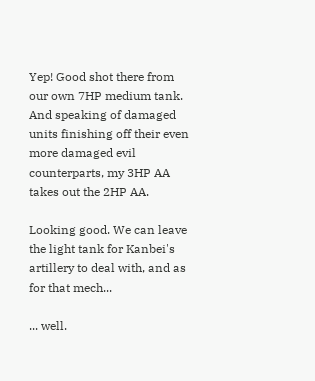Yep! Good shot there from our own 7HP medium tank. And speaking of damaged units finishing off their even more damaged evil counterparts, my 3HP AA takes out the 2HP AA.

Looking good. We can leave the light tank for Kanbei's artillery to deal with, and as for that mech...

... well.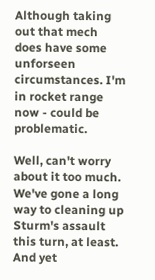Although taking out that mech does have some unforseen circumstances. I'm in rocket range now - could be problematic.

Well, can't worry about it too much. We've gone a long way to cleaning up Sturm's assault this turn, at least. And yet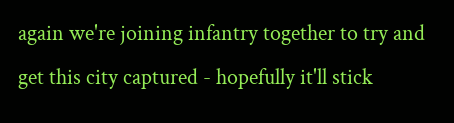again we're joining infantry together to try and get this city captured - hopefully it'll stick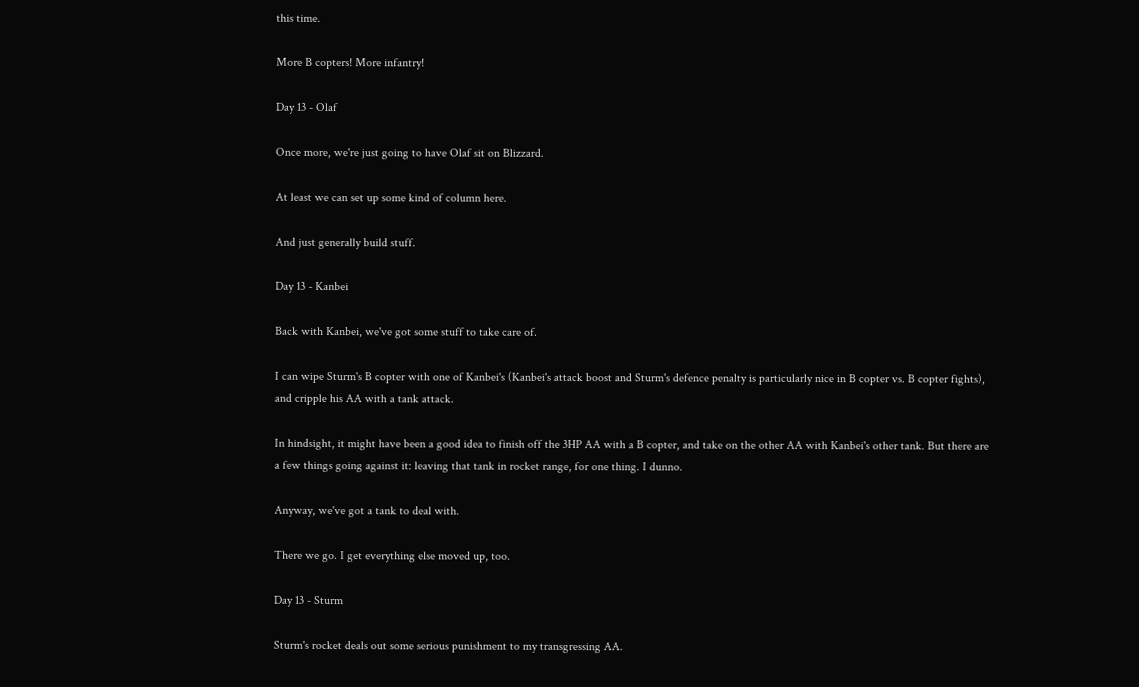this time.

More B copters! More infantry!

Day 13 - Olaf

Once more, we're just going to have Olaf sit on Blizzard.

At least we can set up some kind of column here.

And just generally build stuff.

Day 13 - Kanbei

Back with Kanbei, we've got some stuff to take care of.

I can wipe Sturm's B copter with one of Kanbei's (Kanbei's attack boost and Sturm's defence penalty is particularly nice in B copter vs. B copter fights), and cripple his AA with a tank attack.

In hindsight, it might have been a good idea to finish off the 3HP AA with a B copter, and take on the other AA with Kanbei's other tank. But there are a few things going against it: leaving that tank in rocket range, for one thing. I dunno.

Anyway, we've got a tank to deal with.

There we go. I get everything else moved up, too.

Day 13 - Sturm

Sturm's rocket deals out some serious punishment to my transgressing AA.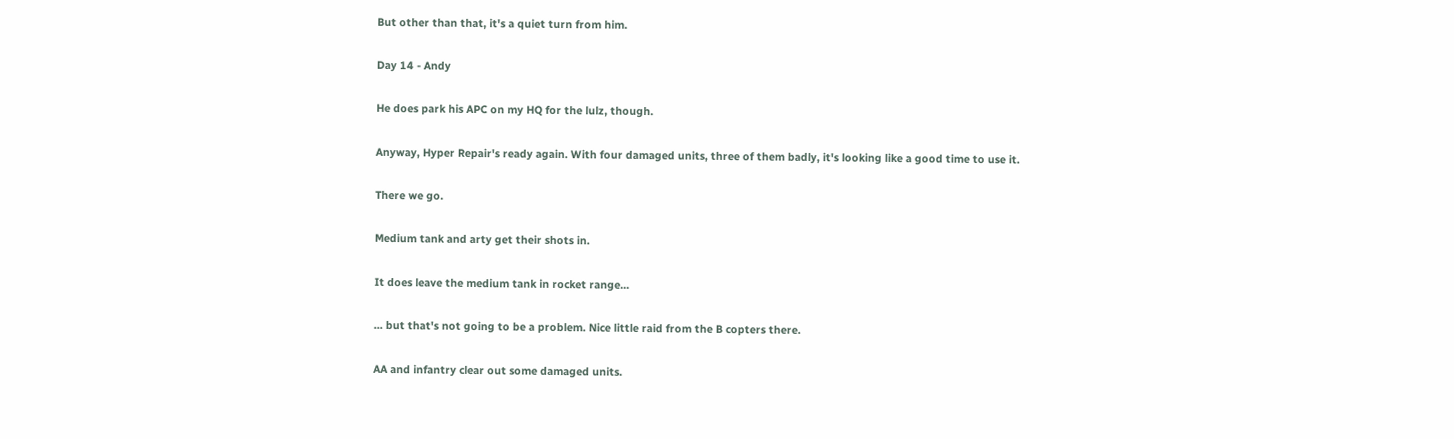But other than that, it's a quiet turn from him.

Day 14 - Andy

He does park his APC on my HQ for the lulz, though.

Anyway, Hyper Repair's ready again. With four damaged units, three of them badly, it's looking like a good time to use it.

There we go.

Medium tank and arty get their shots in.

It does leave the medium tank in rocket range...

... but that's not going to be a problem. Nice little raid from the B copters there.

AA and infantry clear out some damaged units.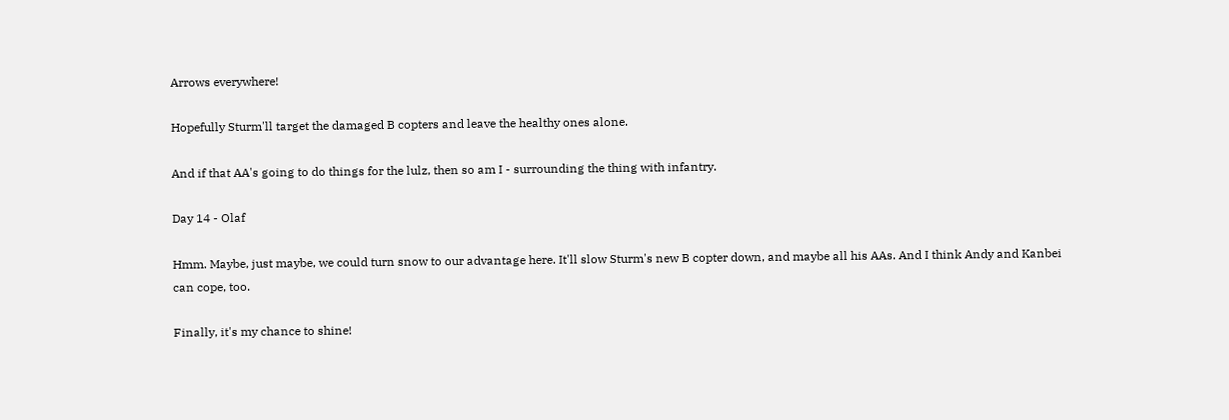Arrows everywhere!

Hopefully Sturm'll target the damaged B copters and leave the healthy ones alone.

And if that AA's going to do things for the lulz, then so am I - surrounding the thing with infantry.

Day 14 - Olaf

Hmm. Maybe, just maybe, we could turn snow to our advantage here. It'll slow Sturm's new B copter down, and maybe all his AAs. And I think Andy and Kanbei can cope, too.

Finally, it's my chance to shine!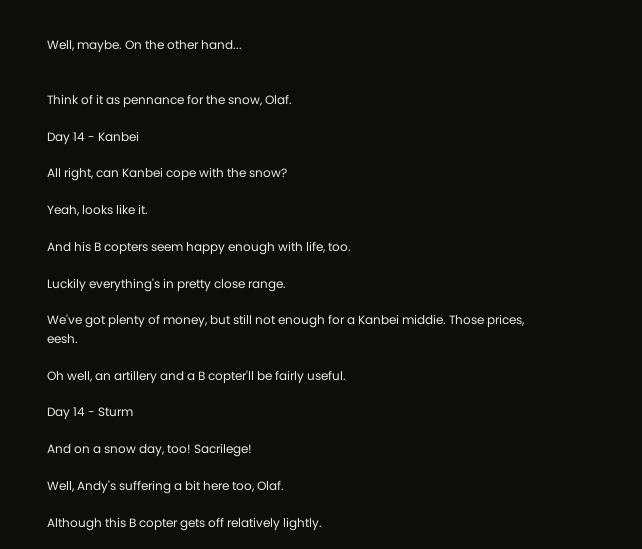Well, maybe. On the other hand...


Think of it as pennance for the snow, Olaf.

Day 14 - Kanbei

All right, can Kanbei cope with the snow?

Yeah, looks like it.

And his B copters seem happy enough with life, too.

Luckily everything's in pretty close range.

We've got plenty of money, but still not enough for a Kanbei middie. Those prices, eesh.

Oh well, an artillery and a B copter'll be fairly useful.

Day 14 - Sturm

And on a snow day, too! Sacrilege!

Well, Andy's suffering a bit here too, Olaf.

Although this B copter gets off relatively lightly.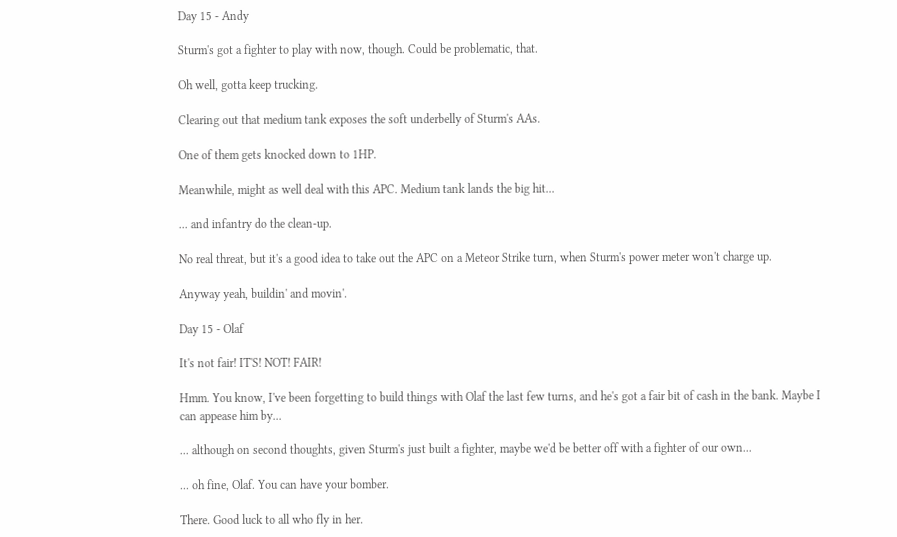Day 15 - Andy

Sturm's got a fighter to play with now, though. Could be problematic, that.

Oh well, gotta keep trucking.

Clearing out that medium tank exposes the soft underbelly of Sturm's AAs.

One of them gets knocked down to 1HP.

Meanwhile, might as well deal with this APC. Medium tank lands the big hit...

... and infantry do the clean-up.

No real threat, but it's a good idea to take out the APC on a Meteor Strike turn, when Sturm's power meter won't charge up.

Anyway yeah, buildin' and movin'.

Day 15 - Olaf

It's not fair! IT'S! NOT! FAIR!

Hmm. You know, I've been forgetting to build things with Olaf the last few turns, and he's got a fair bit of cash in the bank. Maybe I can appease him by...

... although on second thoughts, given Sturm's just built a fighter, maybe we'd be better off with a fighter of our own...

... oh fine, Olaf. You can have your bomber.

There. Good luck to all who fly in her.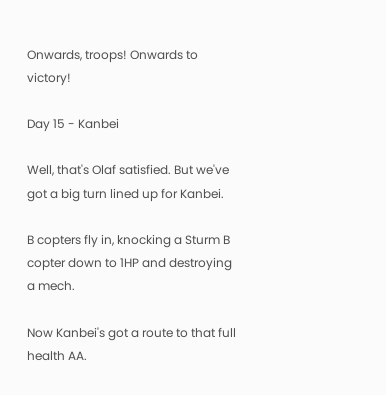Onwards, troops! Onwards to victory!

Day 15 - Kanbei

Well, that's Olaf satisfied. But we've got a big turn lined up for Kanbei.

B copters fly in, knocking a Sturm B copter down to 1HP and destroying a mech.

Now Kanbei's got a route to that full health AA.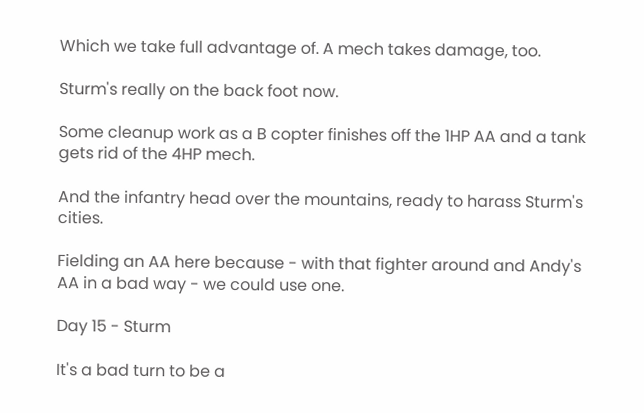Which we take full advantage of. A mech takes damage, too.

Sturm's really on the back foot now.

Some cleanup work as a B copter finishes off the 1HP AA and a tank gets rid of the 4HP mech.

And the infantry head over the mountains, ready to harass Sturm's cities.

Fielding an AA here because - with that fighter around and Andy's AA in a bad way - we could use one.

Day 15 - Sturm

It's a bad turn to be a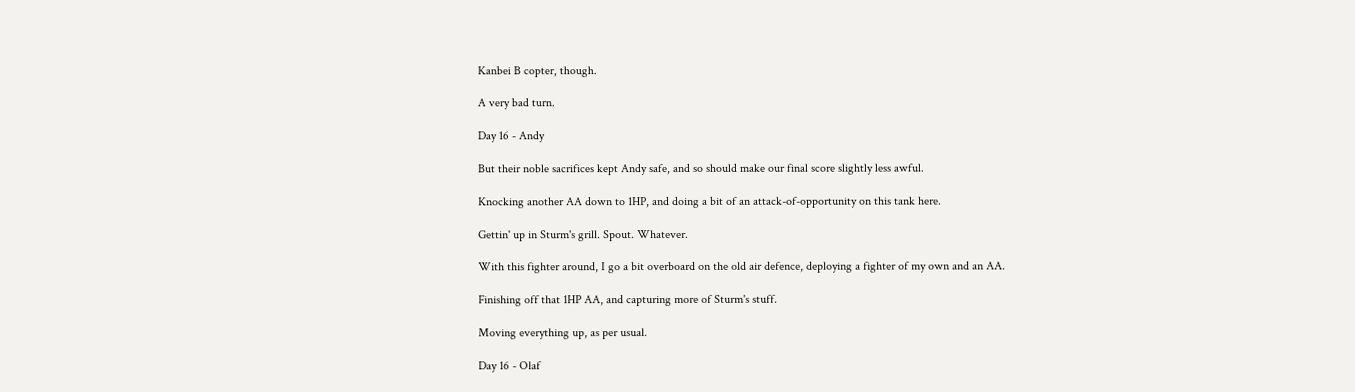Kanbei B copter, though.

A very bad turn.

Day 16 - Andy

But their noble sacrifices kept Andy safe, and so should make our final score slightly less awful.

Knocking another AA down to 1HP, and doing a bit of an attack-of-opportunity on this tank here.

Gettin' up in Sturm's grill. Spout. Whatever.

With this fighter around, I go a bit overboard on the old air defence, deploying a fighter of my own and an AA.

Finishing off that 1HP AA, and capturing more of Sturm's stuff.

Moving everything up, as per usual.

Day 16 - Olaf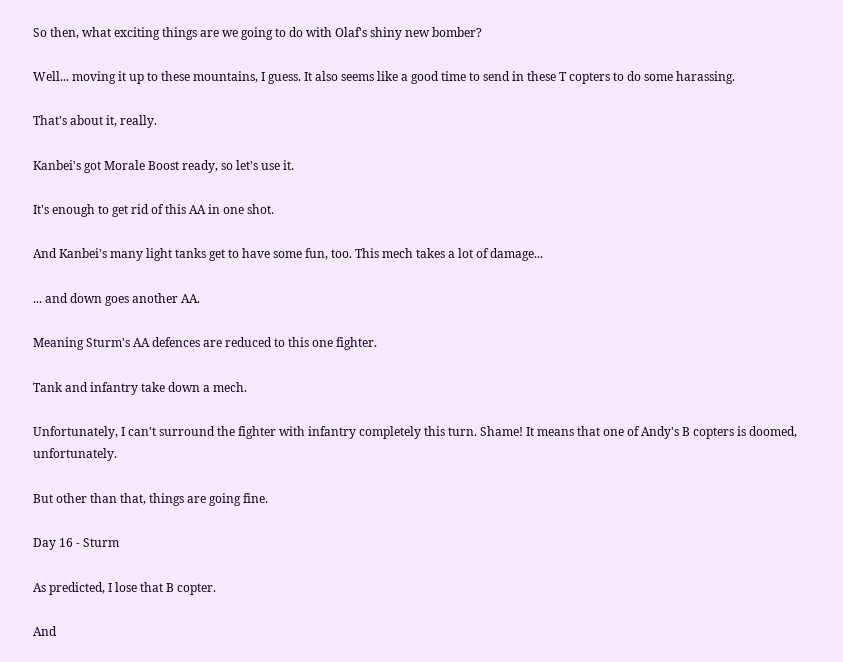So then, what exciting things are we going to do with Olaf's shiny new bomber?

Well... moving it up to these mountains, I guess. It also seems like a good time to send in these T copters to do some harassing.

That's about it, really.

Kanbei's got Morale Boost ready, so let's use it.

It's enough to get rid of this AA in one shot.

And Kanbei's many light tanks get to have some fun, too. This mech takes a lot of damage...

... and down goes another AA.

Meaning Sturm's AA defences are reduced to this one fighter.

Tank and infantry take down a mech.

Unfortunately, I can't surround the fighter with infantry completely this turn. Shame! It means that one of Andy's B copters is doomed, unfortunately.

But other than that, things are going fine.

Day 16 - Sturm

As predicted, I lose that B copter.

And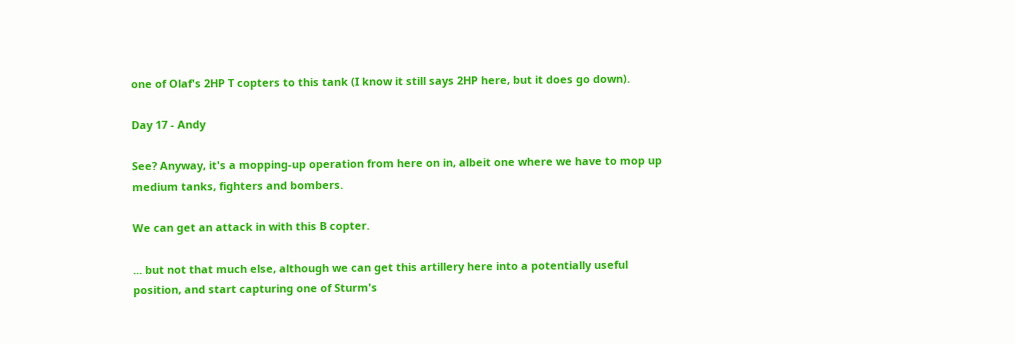one of Olaf's 2HP T copters to this tank (I know it still says 2HP here, but it does go down).

Day 17 - Andy

See? Anyway, it's a mopping-up operation from here on in, albeit one where we have to mop up medium tanks, fighters and bombers.

We can get an attack in with this B copter.

... but not that much else, although we can get this artillery here into a potentially useful position, and start capturing one of Sturm's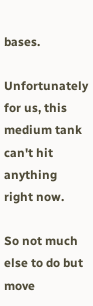bases.

Unfortunately for us, this medium tank can't hit anything right now.

So not much else to do but move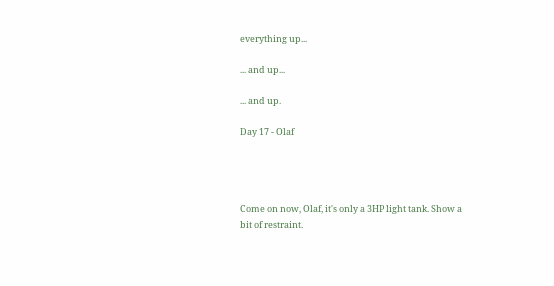everything up...

... and up...

... and up.

Day 17 - Olaf




Come on now, Olaf, it's only a 3HP light tank. Show a bit of restraint.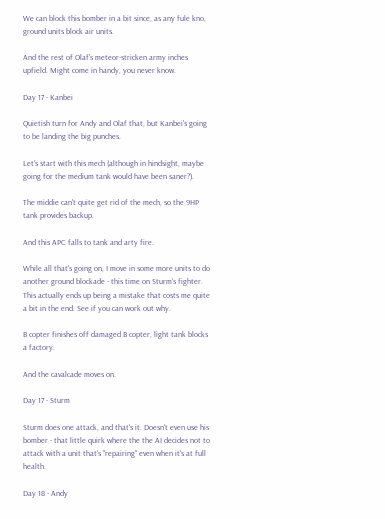We can block this bomber in a bit since, as any fule kno, ground units block air units.

And the rest of Olaf's meteor-stricken army inches upfield. Might come in handy, you never know.

Day 17 - Kanbei

Quietish turn for Andy and Olaf that, but Kanbei's going to be landing the big punches.

Let's start with this mech (although in hindsight, maybe going for the medium tank would have been saner?).

The middie can't quite get rid of the mech, so the 9HP tank provides backup.

And this APC falls to tank and arty fire.

While all that's going on, I move in some more units to do another ground blockade - this time on Sturm's fighter. This actually ends up being a mistake that costs me quite a bit in the end. See if you can work out why.

B copter finishes off damaged B copter, light tank blocks a factory.

And the cavalcade moves on.

Day 17 - Sturm

Sturm does one attack, and that's it. Doesn't even use his bomber - that little quirk where the the AI decides not to attack with a unit that's "repairing" even when it's at full health.

Day 18 - Andy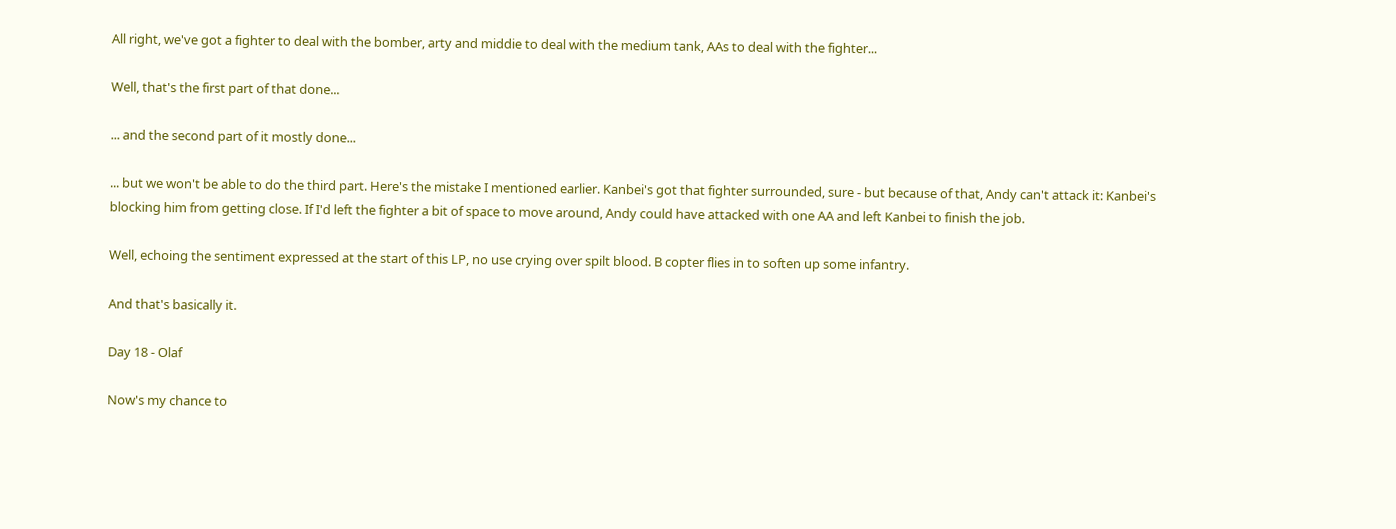All right, we've got a fighter to deal with the bomber, arty and middie to deal with the medium tank, AAs to deal with the fighter...

Well, that's the first part of that done...

... and the second part of it mostly done...

... but we won't be able to do the third part. Here's the mistake I mentioned earlier. Kanbei's got that fighter surrounded, sure - but because of that, Andy can't attack it: Kanbei's blocking him from getting close. If I'd left the fighter a bit of space to move around, Andy could have attacked with one AA and left Kanbei to finish the job.

Well, echoing the sentiment expressed at the start of this LP, no use crying over spilt blood. B copter flies in to soften up some infantry.

And that's basically it.

Day 18 - Olaf

Now's my chance to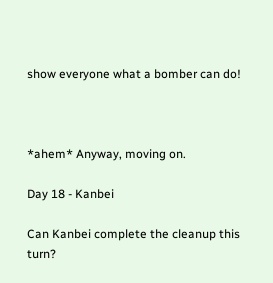show everyone what a bomber can do!



*ahem* Anyway, moving on.

Day 18 - Kanbei

Can Kanbei complete the cleanup this turn?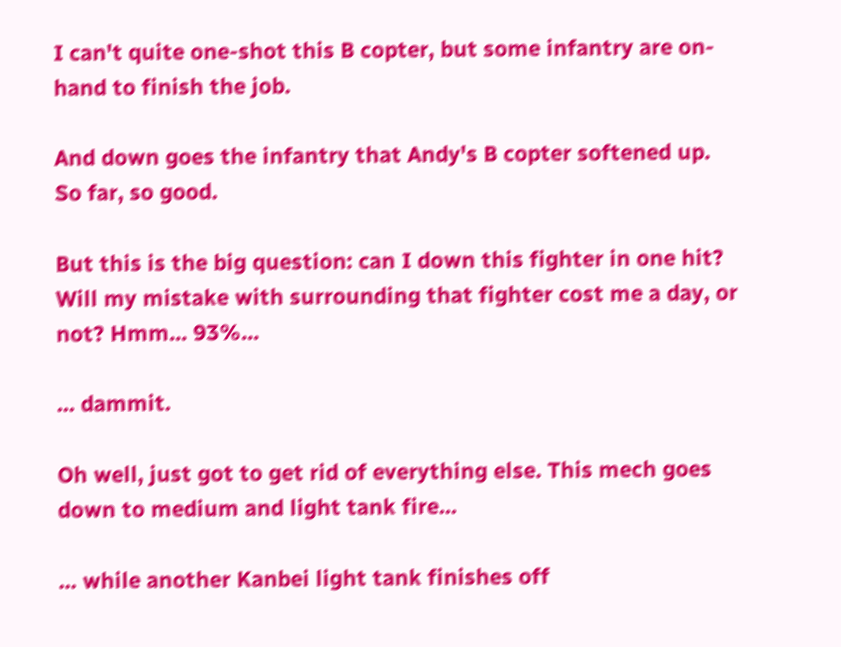I can't quite one-shot this B copter, but some infantry are on-hand to finish the job.

And down goes the infantry that Andy's B copter softened up. So far, so good.

But this is the big question: can I down this fighter in one hit? Will my mistake with surrounding that fighter cost me a day, or not? Hmm... 93%...

... dammit.

Oh well, just got to get rid of everything else. This mech goes down to medium and light tank fire...

... while another Kanbei light tank finishes off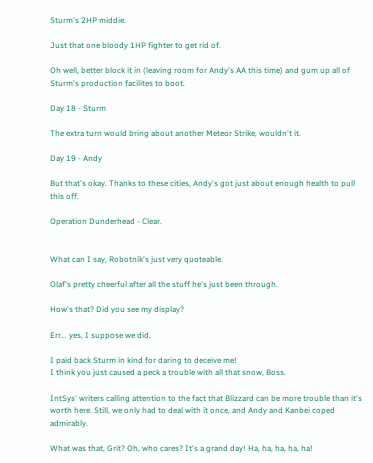Sturm's 2HP middie.

Just that one bloody 1HP fighter to get rid of.

Oh well, better block it in (leaving room for Andy's AA this time) and gum up all of Sturm's production facilites to boot.

Day 18 - Sturm

The extra turn would bring about another Meteor Strike, wouldn't it.

Day 19 - Andy

But that's okay. Thanks to these cities, Andy's got just about enough health to pull this off.

Operation Dunderhead - Clear.


What can I say, Robotnik's just very quoteable.

Olaf's pretty cheerful after all the stuff he's just been through.

How's that? Did you see my display?

Err... yes, I suppose we did.

I paid back Sturm in kind for daring to deceive me!
I think you just caused a peck a trouble with all that snow, Boss.

IntSys' writers calling attention to the fact that Blizzard can be more trouble than it's worth here. Still, we only had to deal with it once, and Andy and Kanbei coped admirably.

What was that, Grit? Oh, who cares? It's a grand day! Ha, ha, ha, ha, ha!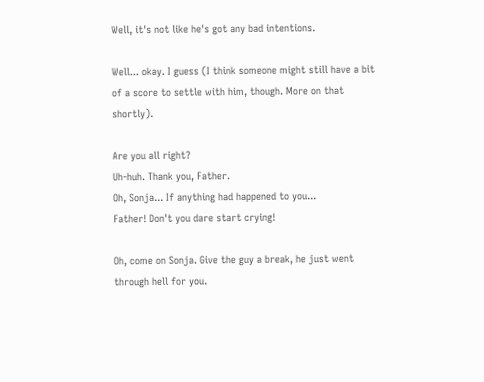Well, it's not like he's got any bad intentions.

Well... okay. I guess (I think someone might still have a bit of a score to settle with him, though. More on that shortly).

Are you all right?
Uh-huh. Thank you, Father.
Oh, Sonja... If anything had happened to you...
Father! Don't you dare start crying!

Oh, come on Sonja. Give the guy a break, he just went through hell for you.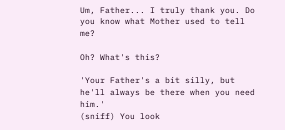Um, Father... I truly thank you. Do you know what Mother used to tell me?

Oh? What's this?

'Your Father's a bit silly, but he'll always be there when you need him.'
(sniff) You look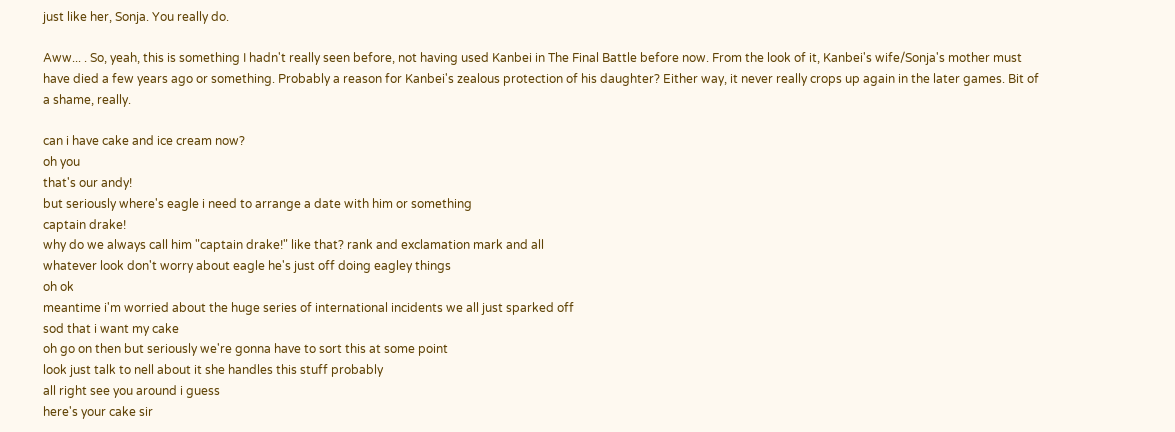just like her, Sonja. You really do.

Aww... . So, yeah, this is something I hadn't really seen before, not having used Kanbei in The Final Battle before now. From the look of it, Kanbei's wife/Sonja's mother must have died a few years ago or something. Probably a reason for Kanbei's zealous protection of his daughter? Either way, it never really crops up again in the later games. Bit of a shame, really.

can i have cake and ice cream now?
oh you
that's our andy!
but seriously where's eagle i need to arrange a date with him or something
captain drake!
why do we always call him "captain drake!" like that? rank and exclamation mark and all
whatever look don't worry about eagle he's just off doing eagley things
oh ok
meantime i'm worried about the huge series of international incidents we all just sparked off
sod that i want my cake
oh go on then but seriously we're gonna have to sort this at some point
look just talk to nell about it she handles this stuff probably
all right see you around i guess
here's your cake sir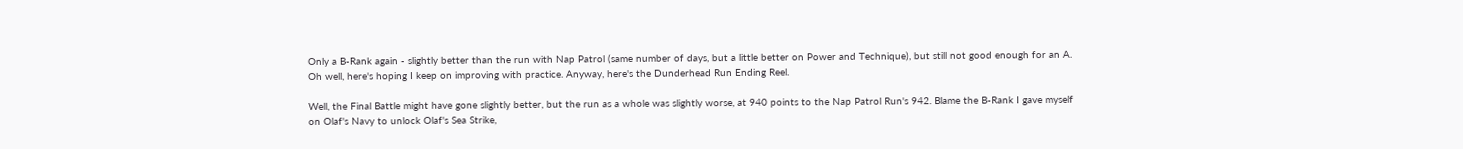Only a B-Rank again - slightly better than the run with Nap Patrol (same number of days, but a little better on Power and Technique), but still not good enough for an A. Oh well, here's hoping I keep on improving with practice. Anyway, here's the Dunderhead Run Ending Reel.

Well, the Final Battle might have gone slightly better, but the run as a whole was slightly worse, at 940 points to the Nap Patrol Run's 942. Blame the B-Rank I gave myself on Olaf's Navy to unlock Olaf's Sea Strike,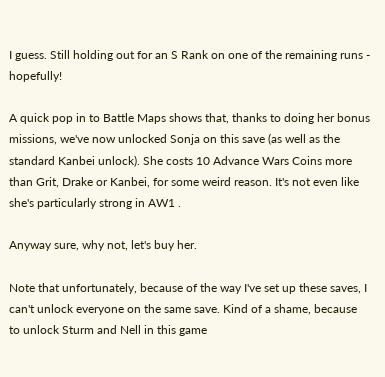I guess. Still holding out for an S Rank on one of the remaining runs - hopefully!

A quick pop in to Battle Maps shows that, thanks to doing her bonus missions, we've now unlocked Sonja on this save (as well as the standard Kanbei unlock). She costs 10 Advance Wars Coins more than Grit, Drake or Kanbei, for some weird reason. It's not even like she's particularly strong in AW1 .

Anyway sure, why not, let's buy her.

Note that unfortunately, because of the way I've set up these saves, I can't unlock everyone on the same save. Kind of a shame, because to unlock Sturm and Nell in this game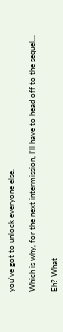you've got to unlock everyone else.

Which is why, for the next intermission, I'll have to head off to the sequel...

Eh? What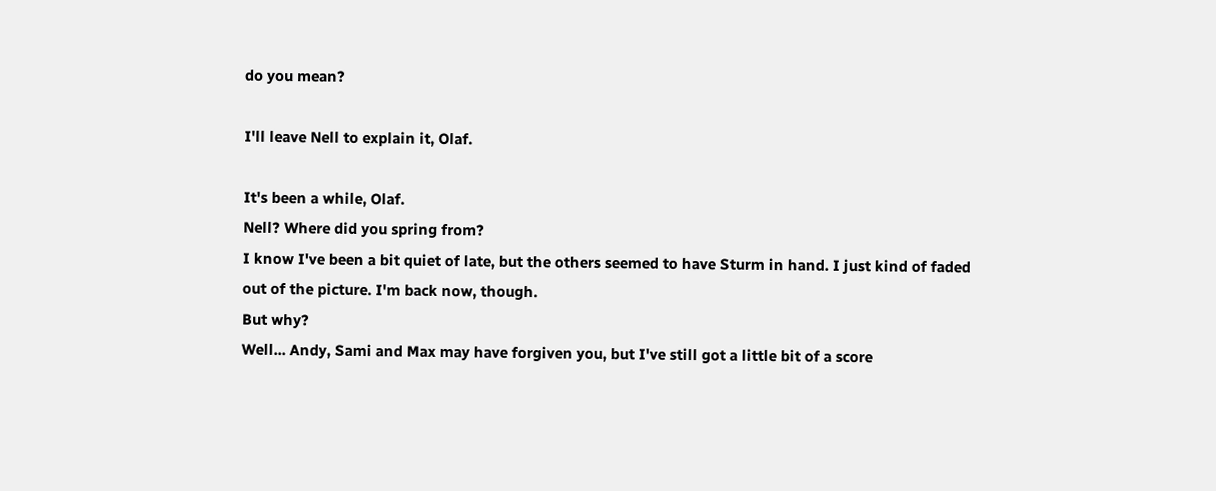do you mean?

I'll leave Nell to explain it, Olaf.

It's been a while, Olaf.
Nell? Where did you spring from?
I know I've been a bit quiet of late, but the others seemed to have Sturm in hand. I just kind of faded out of the picture. I'm back now, though.
But why?
Well... Andy, Sami and Max may have forgiven you, but I've still got a little bit of a score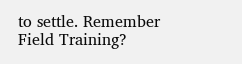to settle. Remember Field Training?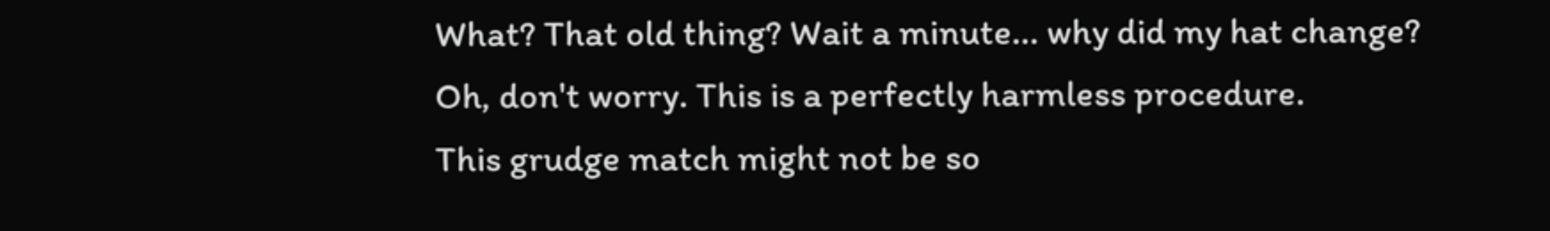What? That old thing? Wait a minute... why did my hat change?
Oh, don't worry. This is a perfectly harmless procedure.
This grudge match might not be so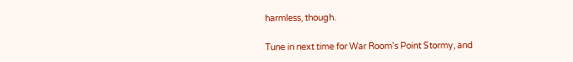harmless, though.

Tune in next time for War Room's Point Stormy, and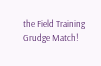the Field Training Grudge Match!